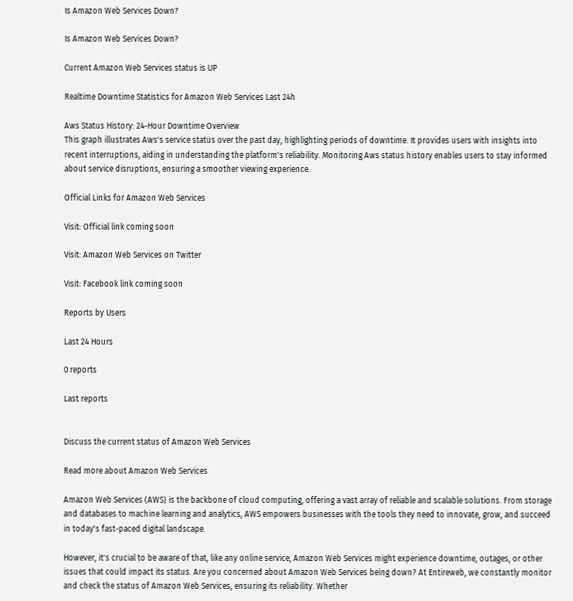Is Amazon Web Services Down?

Is Amazon Web Services Down?

Current Amazon Web Services status is UP

Realtime Downtime Statistics for Amazon Web Services Last 24h

Aws Status History: 24-Hour Downtime Overview
This graph illustrates Aws's service status over the past day, highlighting periods of downtime. It provides users with insights into recent interruptions, aiding in understanding the platform's reliability. Monitoring Aws status history enables users to stay informed about service disruptions, ensuring a smoother viewing experience.

Official Links for Amazon Web Services

Visit: Official link coming soon

Visit: Amazon Web Services on Twitter

Visit: Facebook link coming soon

Reports by Users

Last 24 Hours

0 reports

Last reports


Discuss the current status of Amazon Web Services

Read more about Amazon Web Services

Amazon Web Services (AWS) is the backbone of cloud computing, offering a vast array of reliable and scalable solutions. From storage and databases to machine learning and analytics, AWS empowers businesses with the tools they need to innovate, grow, and succeed in today's fast-paced digital landscape.

However, it's crucial to be aware of that, like any online service, Amazon Web Services might experience downtime, outages, or other issues that could impact its status. Are you concerned about Amazon Web Services being down? At Entireweb, we constantly monitor and check the status of Amazon Web Services, ensuring its reliability. Whether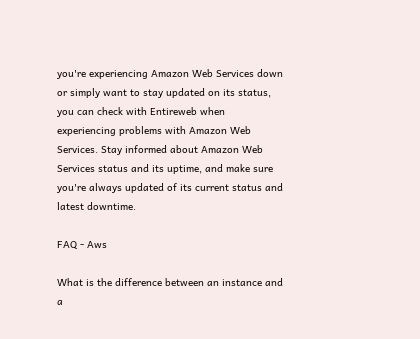you're experiencing Amazon Web Services down or simply want to stay updated on its status, you can check with Entireweb when experiencing problems with Amazon Web Services. Stay informed about Amazon Web Services status and its uptime, and make sure you're always updated of its current status and latest downtime.

FAQ - Aws

What is the difference between an instance and a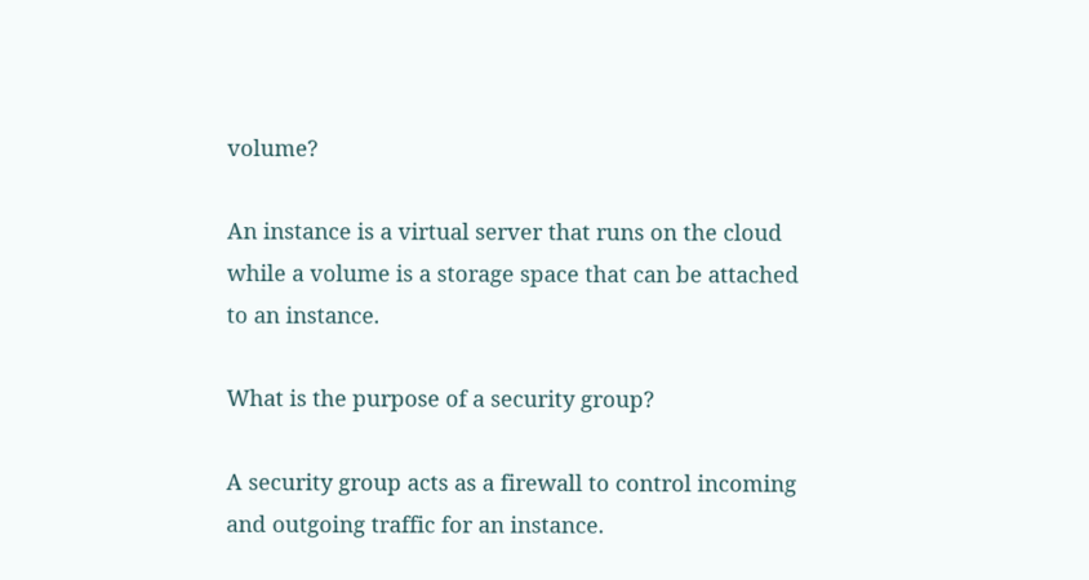volume?

An instance is a virtual server that runs on the cloud while a volume is a storage space that can be attached to an instance.

What is the purpose of a security group?

A security group acts as a firewall to control incoming and outgoing traffic for an instance.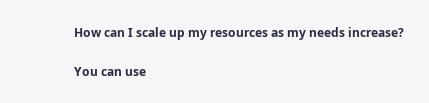How can I scale up my resources as my needs increase?

You can use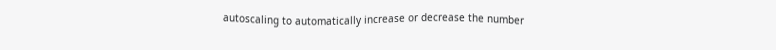autoscaling to automatically increase or decrease the number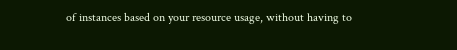of instances based on your resource usage, without having to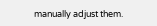manually adjust them.